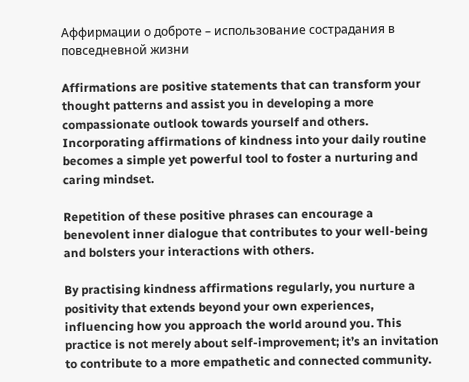Аффирмации о доброте – использование сострадания в повседневной жизни

Affirmations are positive statements that can transform your thought patterns and assist you in developing a more compassionate outlook towards yourself and others. Incorporating affirmations of kindness into your daily routine becomes a simple yet powerful tool to foster a nurturing and caring mindset.

Repetition of these positive phrases can encourage a benevolent inner dialogue that contributes to your well-being and bolsters your interactions with others.

By practising kindness affirmations regularly, you nurture a positivity that extends beyond your own experiences, influencing how you approach the world around you. This practice is not merely about self-improvement; it’s an invitation to contribute to a more empathetic and connected community.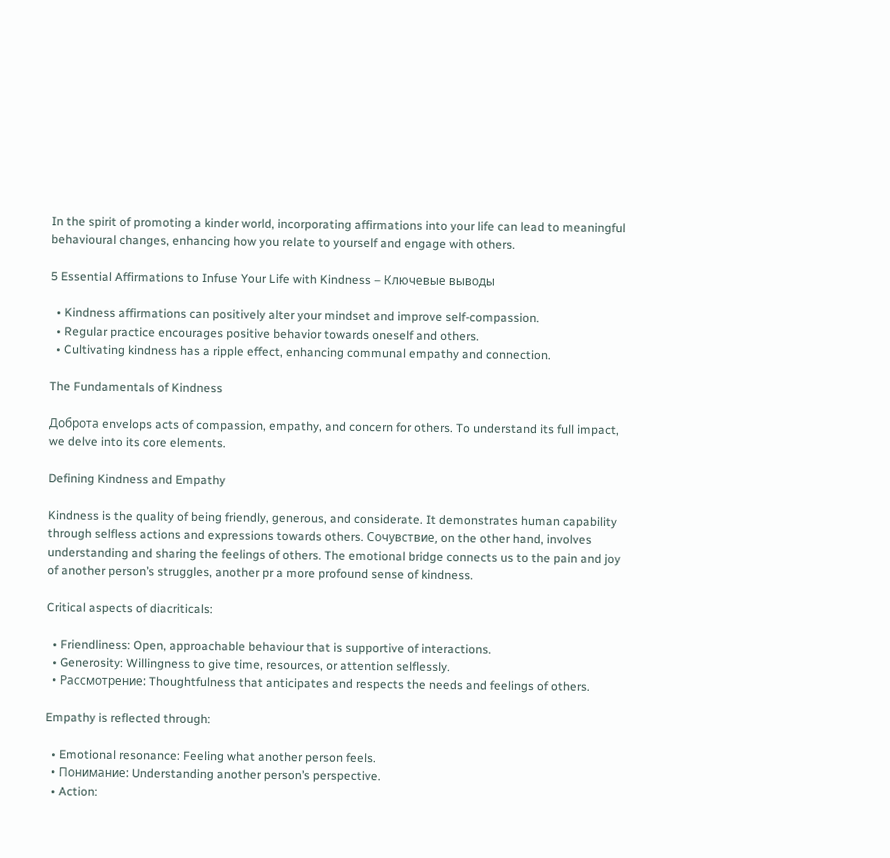In the spirit of promoting a kinder world, incorporating affirmations into your life can lead to meaningful behavioural changes, enhancing how you relate to yourself and engage with others.

5 Essential Affirmations to Infuse Your Life with Kindness – Ключевые выводы

  • Kindness affirmations can positively alter your mindset and improve self-compassion.
  • Regular practice encourages positive behavior towards oneself and others.
  • Cultivating kindness has a ripple effect, enhancing communal empathy and connection.

The Fundamentals of Kindness

Доброта envelops acts of compassion, empathy, and concern for others. To understand its full impact, we delve into its core elements.

Defining Kindness and Empathy

Kindness is the quality of being friendly, generous, and considerate. It demonstrates human capability through selfless actions and expressions towards others. Сочувствие, on the other hand, involves understanding and sharing the feelings of others. The emotional bridge connects us to the pain and joy of another person’s struggles, another pr a more profound sense of kindness.

Critical aspects of diacriticals:

  • Friendliness: Open, approachable behaviour that is supportive of interactions.
  • Generosity: Willingness to give time, resources, or attention selflessly.
  • Рассмотрение: Thoughtfulness that anticipates and respects the needs and feelings of others.

Empathy is reflected through:

  • Emotional resonance: Feeling what another person feels.
  • Понимание: Understanding another person’s perspective.
  • Action: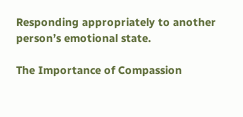Responding appropriately to another person’s emotional state.

The Importance of Compassion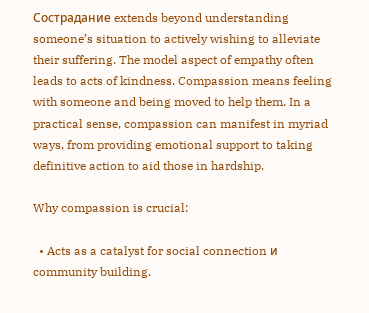Сострадание extends beyond understanding someone’s situation to actively wishing to alleviate their suffering. The model aspect of empathy often leads to acts of kindness. Compassion means feeling with someone and being moved to help them. In a practical sense, compassion can manifest in myriad ways, from providing emotional support to taking definitive action to aid those in hardship.

Why compassion is crucial:

  • Acts as a catalyst for social connection и community building.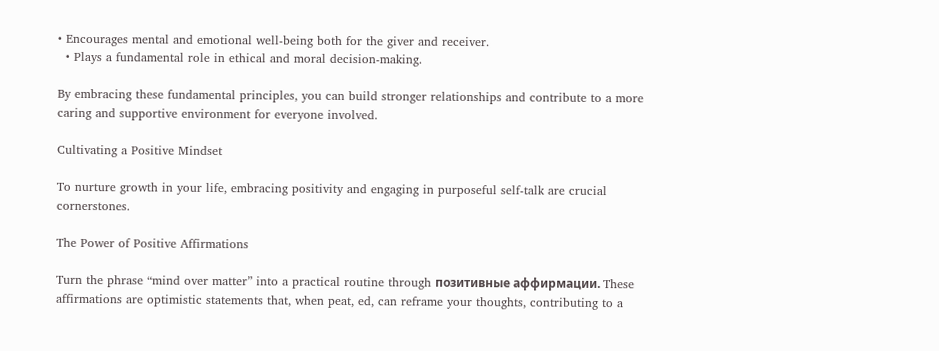• Encourages mental and emotional well-being both for the giver and receiver.
  • Plays a fundamental role in ethical and moral decision-making.

By embracing these fundamental principles, you can build stronger relationships and contribute to a more caring and supportive environment for everyone involved.

Cultivating a Positive Mindset

To nurture growth in your life, embracing positivity and engaging in purposeful self-talk are crucial cornerstones.

The Power of Positive Affirmations

Turn the phrase “mind over matter” into a practical routine through позитивные аффирмации. These affirmations are optimistic statements that, when peat, ed, can reframe your thoughts, contributing to a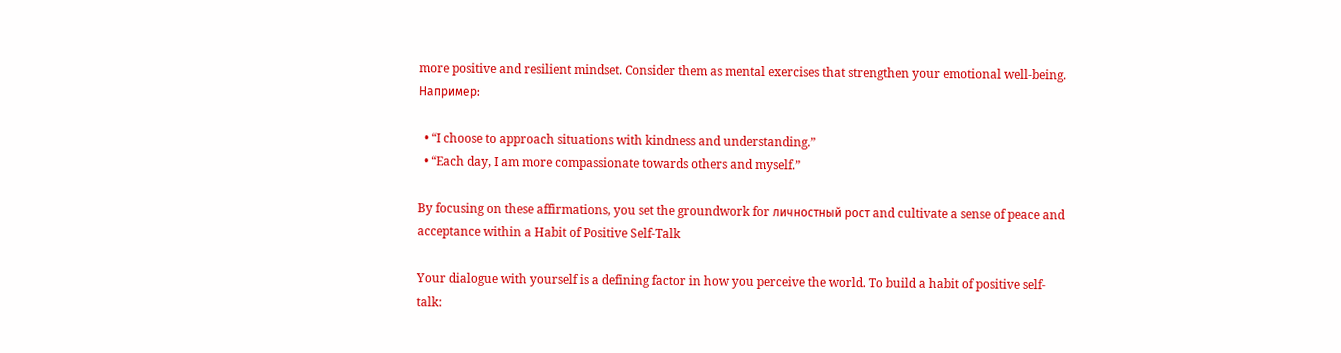more positive and resilient mindset. Consider them as mental exercises that strengthen your emotional well-being. Например:

  • “I choose to approach situations with kindness and understanding.”
  • “Each day, I am more compassionate towards others and myself.”

By focusing on these affirmations, you set the groundwork for личностный рост and cultivate a sense of peace and acceptance within a Habit of Positive Self-Talk

Your dialogue with yourself is a defining factor in how you perceive the world. To build a habit of positive self-talk: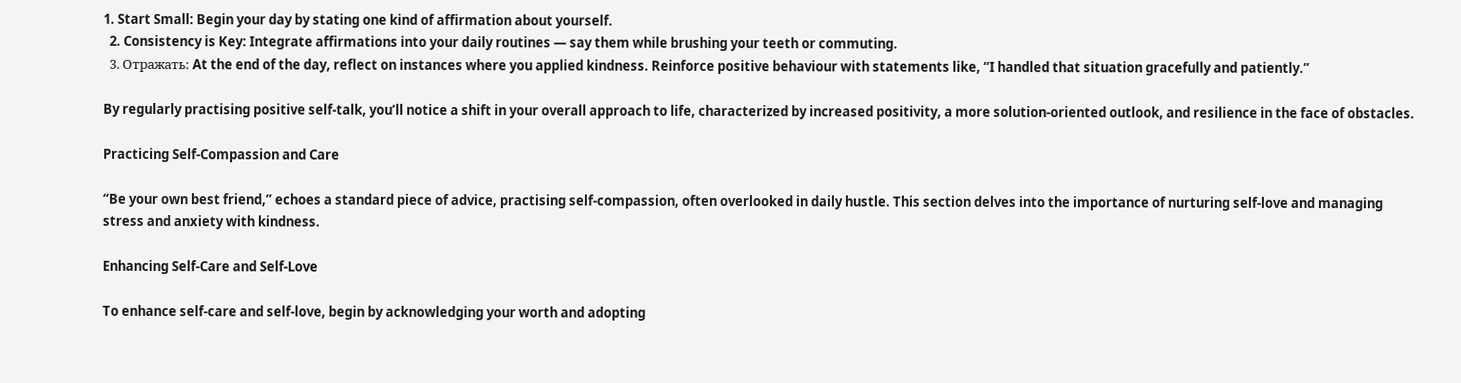1. Start Small: Begin your day by stating one kind of affirmation about yourself.
  2. Consistency is Key: Integrate affirmations into your daily routines — say them while brushing your teeth or commuting.
  3. Отражать: At the end of the day, reflect on instances where you applied kindness. Reinforce positive behaviour with statements like, “I handled that situation gracefully and patiently.”

By regularly practising positive self-talk, you’ll notice a shift in your overall approach to life, characterized by increased positivity, a more solution-oriented outlook, and resilience in the face of obstacles.

Practicing Self-Compassion and Care

“Be your own best friend,” echoes a standard piece of advice, practising self-compassion, often overlooked in daily hustle. This section delves into the importance of nurturing self-love and managing stress and anxiety with kindness.

Enhancing Self-Care and Self-Love

To enhance self-care and self-love, begin by acknowledging your worth and adopting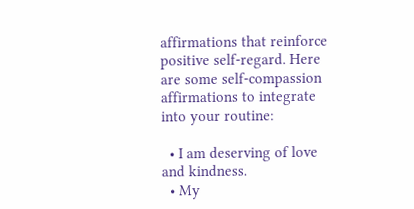affirmations that reinforce positive self-regard. Here are some self-compassion affirmations to integrate into your routine:

  • I am deserving of love and kindness.
  • My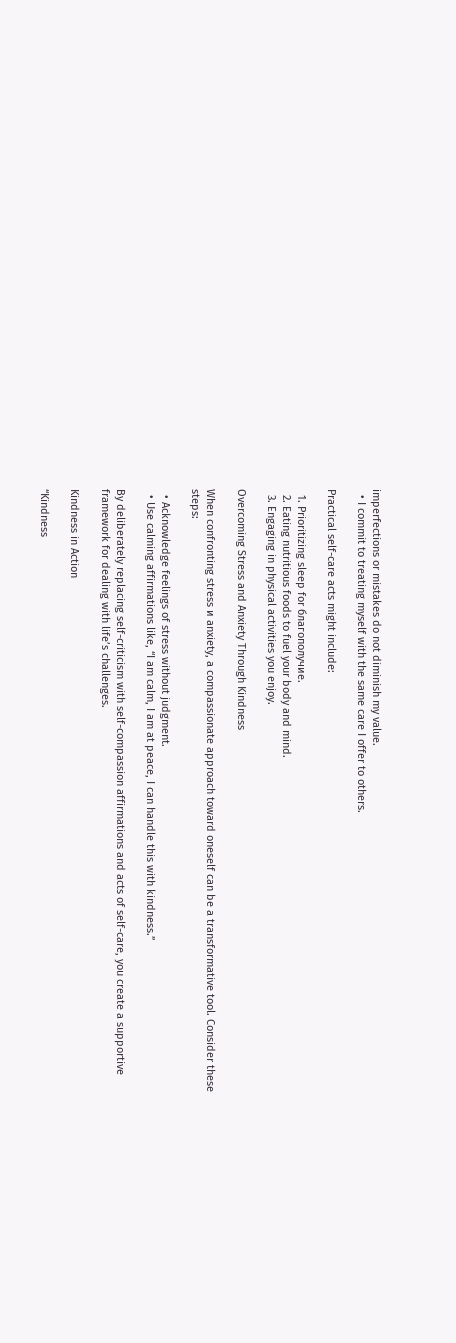imperfections or mistakes do not diminish my value.
  • I commit to treating myself with the same care I offer to others.

Practical self-care acts might include:

  1. Prioritizing sleep for благополучие.
  2. Eating nutritious foods to fuel your body and mind.
  3. Engaging in physical activities you enjoy.

Overcoming Stress and Anxiety Through Kindness

When confronting stress и anxiety, a compassionate approach toward oneself can be a transformative tool. Consider these steps:

  • Acknowledge feelings of stress without judgment.
  • Use calming affirmations like, “I am calm, I am at peace, I can handle this with kindness.”

By deliberately replacing self-criticism with self-compassion affirmations and acts of self-care, you create a supportive framework for dealing with life’s challenges.

Kindness in Action

“Kindness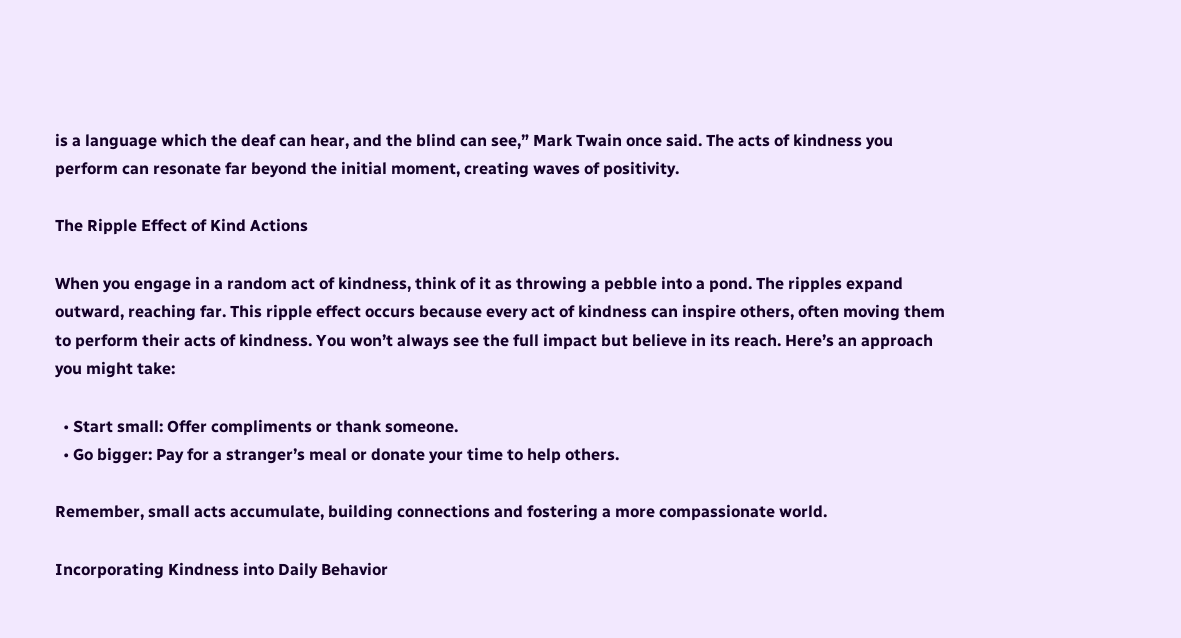is a language which the deaf can hear, and the blind can see,” Mark Twain once said. The acts of kindness you perform can resonate far beyond the initial moment, creating waves of positivity.

The Ripple Effect of Kind Actions

When you engage in a random act of kindness, think of it as throwing a pebble into a pond. The ripples expand outward, reaching far. This ripple effect occurs because every act of kindness can inspire others, often moving them to perform their acts of kindness. You won’t always see the full impact but believe in its reach. Here’s an approach you might take:

  • Start small: Offer compliments or thank someone.
  • Go bigger: Pay for a stranger’s meal or donate your time to help others.

Remember, small acts accumulate, building connections and fostering a more compassionate world.

Incorporating Kindness into Daily Behavior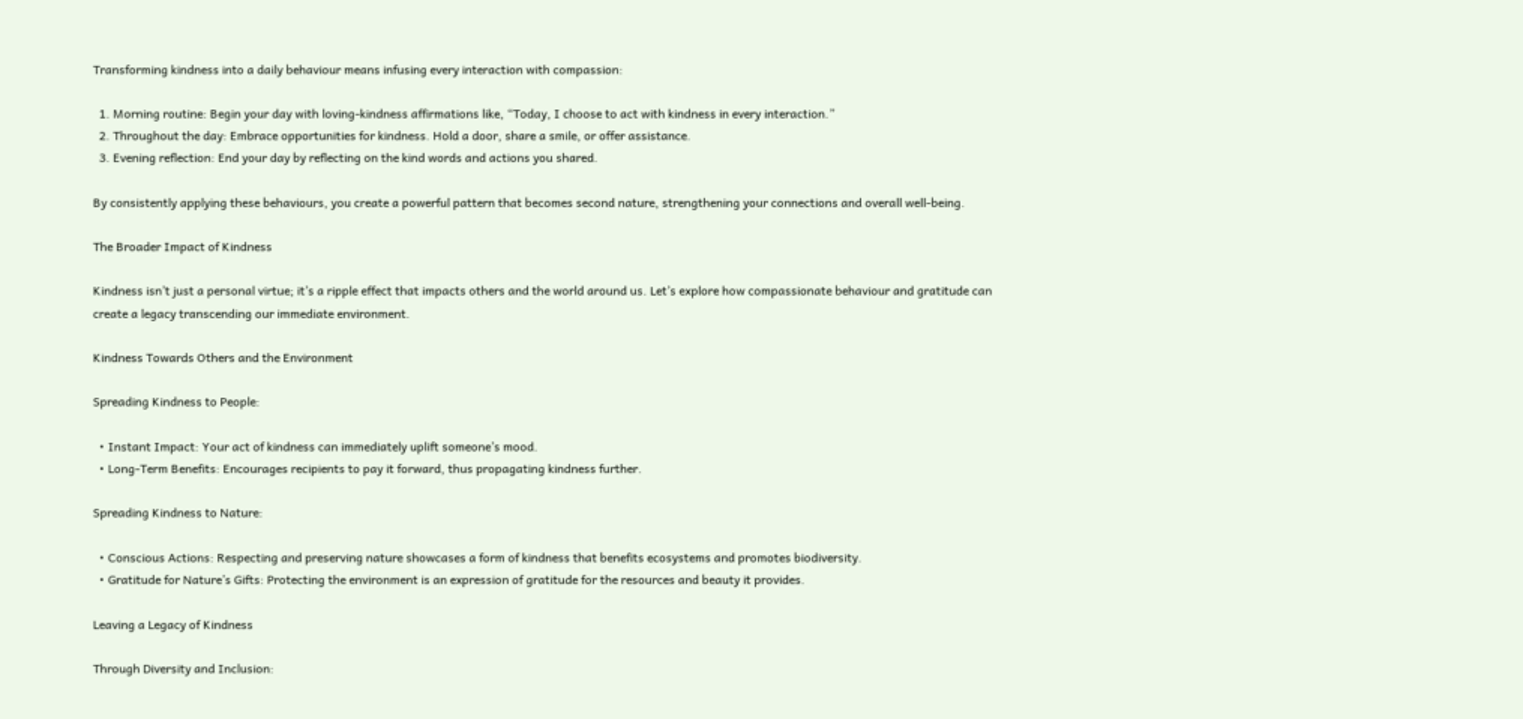Transforming kindness into a daily behaviour means infusing every interaction with compassion:

  1. Morning routine: Begin your day with loving-kindness affirmations like, “Today, I choose to act with kindness in every interaction.”
  2. Throughout the day: Embrace opportunities for kindness. Hold a door, share a smile, or offer assistance.
  3. Evening reflection: End your day by reflecting on the kind words and actions you shared.

By consistently applying these behaviours, you create a powerful pattern that becomes second nature, strengthening your connections and overall well-being.

The Broader Impact of Kindness

Kindness isn’t just a personal virtue; it’s a ripple effect that impacts others and the world around us. Let’s explore how compassionate behaviour and gratitude can create a legacy transcending our immediate environment.

Kindness Towards Others and the Environment

Spreading Kindness to People:

  • Instant Impact: Your act of kindness can immediately uplift someone’s mood.
  • Long-Term Benefits: Encourages recipients to pay it forward, thus propagating kindness further.

Spreading Kindness to Nature:

  • Conscious Actions: Respecting and preserving nature showcases a form of kindness that benefits ecosystems and promotes biodiversity.
  • Gratitude for Nature’s Gifts: Protecting the environment is an expression of gratitude for the resources and beauty it provides.

Leaving a Legacy of Kindness

Through Diversity and Inclusion: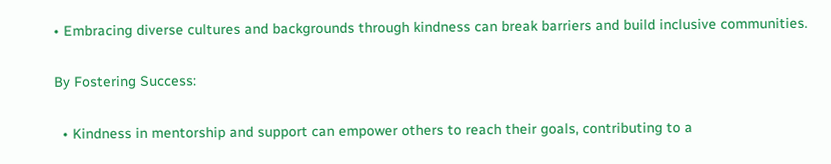• Embracing diverse cultures and backgrounds through kindness can break barriers and build inclusive communities.

By Fostering Success:

  • Kindness in mentorship and support can empower others to reach their goals, contributing to a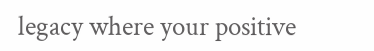legacy where your positive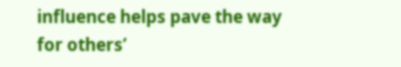influence helps pave the way for others’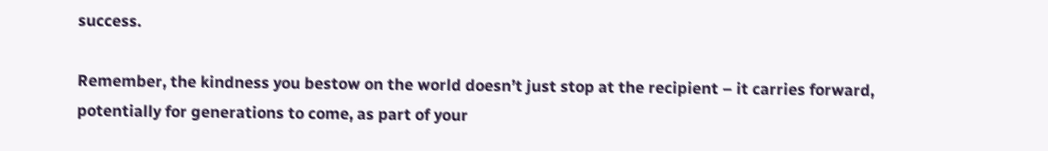success.

Remember, the kindness you bestow on the world doesn’t just stop at the recipient – it carries forward, potentially for generations to come, as part of your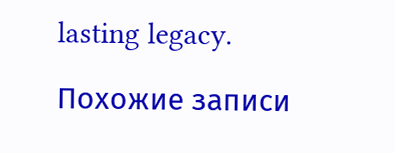lasting legacy.

Похожие записи